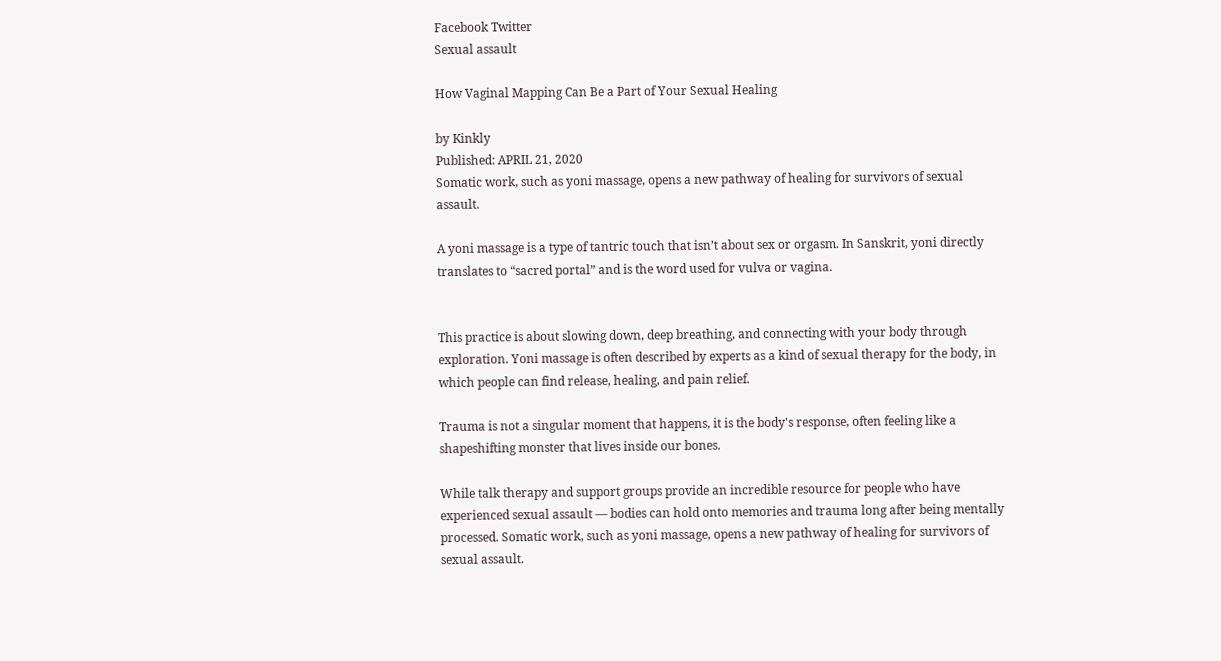Facebook Twitter
Sexual assault

How Vaginal Mapping Can Be a Part of Your Sexual Healing

by Kinkly
Published: APRIL 21, 2020
Somatic work, such as yoni massage, opens a new pathway of healing for survivors of sexual assault.

A yoni massage is a type of tantric touch that isn’t about sex or orgasm. In Sanskrit, yoni directly translates to “sacred portal” and is the word used for vulva or vagina.


This practice is about slowing down, deep breathing, and connecting with your body through exploration. Yoni massage is often described by experts as a kind of sexual therapy for the body, in which people can find release, healing, and pain relief.

Trauma is not a singular moment that happens, it is the body's response, often feeling like a shapeshifting monster that lives inside our bones.

While talk therapy and support groups provide an incredible resource for people who have experienced sexual assault — bodies can hold onto memories and trauma long after being mentally processed. Somatic work, such as yoni massage, opens a new pathway of healing for survivors of sexual assault.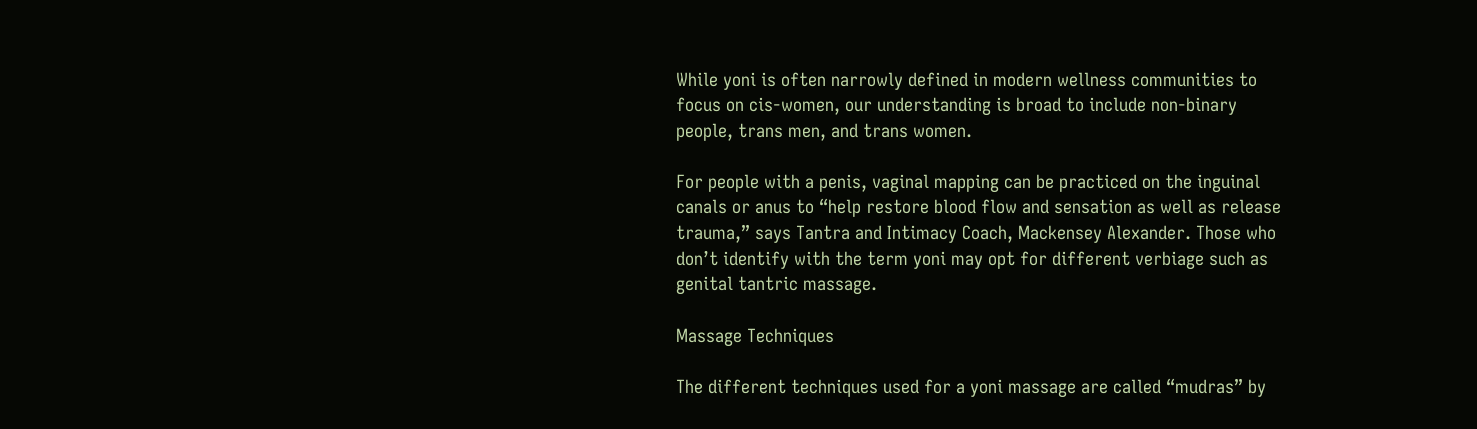While yoni is often narrowly defined in modern wellness communities to focus on cis-women, our understanding is broad to include non-binary people, trans men, and trans women.

For people with a penis, vaginal mapping can be practiced on the inguinal canals or anus to “help restore blood flow and sensation as well as release trauma,” says Tantra and Intimacy Coach, Mackensey Alexander. Those who don’t identify with the term yoni may opt for different verbiage such as genital tantric massage.

Massage Techniques

The different techniques used for a yoni massage are called “mudras” by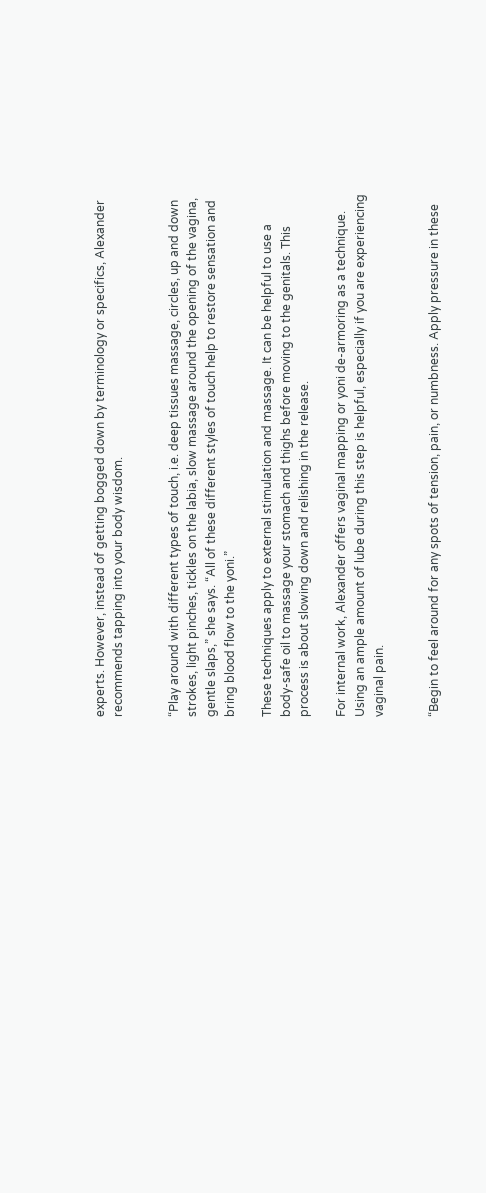experts. However, instead of getting bogged down by terminology or specifics, Alexander recommends tapping into your body wisdom.


“Play around with different types of touch, i.e. deep tissues massage, circles, up and down strokes, light pinches, tickles on the labia, slow massage around the opening of the vagina, gentle slaps,” she says. “All of these different styles of touch help to restore sensation and bring blood flow to the yoni.”

These techniques apply to external stimulation and massage. It can be helpful to use a body-safe oil to massage your stomach and thighs before moving to the genitals. This process is about slowing down and relishing in the release.

For internal work, Alexander offers vaginal mapping or yoni de-armoring as a technique. Using an ample amount of lube during this step is helpful, especially if you are experiencing vaginal pain.


“Begin to feel around for any spots of tension, pain, or numbness. Apply pressure in these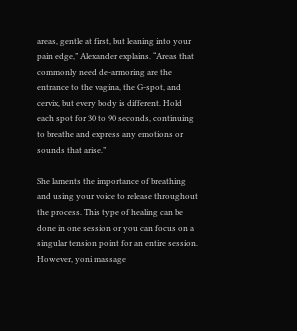areas, gentle at first, but leaning into your pain edge,” Alexander explains. “Areas that commonly need de-armoring are the entrance to the vagina, the G-spot, and cervix, but every body is different. Hold each spot for 30 to 90 seconds, continuing to breathe and express any emotions or sounds that arise.”

She laments the importance of breathing and using your voice to release throughout the process. This type of healing can be done in one session or you can focus on a singular tension point for an entire session. However, yoni massage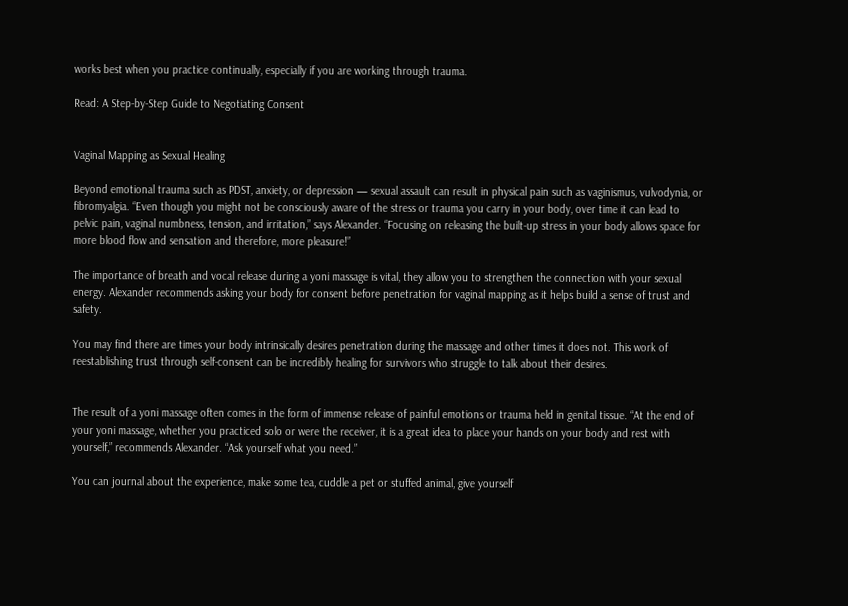works best when you practice continually, especially if you are working through trauma.

Read: A Step-by-Step Guide to Negotiating Consent


Vaginal Mapping as Sexual Healing

Beyond emotional trauma such as PDST, anxiety, or depression — sexual assault can result in physical pain such as vaginismus, vulvodynia, or fibromyalgia. “Even though you might not be consciously aware of the stress or trauma you carry in your body, over time it can lead to pelvic pain, vaginal numbness, tension, and irritation,” says Alexander. “Focusing on releasing the built-up stress in your body allows space for more blood flow and sensation and therefore, more pleasure!”

The importance of breath and vocal release during a yoni massage is vital, they allow you to strengthen the connection with your sexual energy. Alexander recommends asking your body for consent before penetration for vaginal mapping as it helps build a sense of trust and safety.

You may find there are times your body intrinsically desires penetration during the massage and other times it does not. This work of reestablishing trust through self-consent can be incredibly healing for survivors who struggle to talk about their desires.


The result of a yoni massage often comes in the form of immense release of painful emotions or trauma held in genital tissue. “At the end of your yoni massage, whether you practiced solo or were the receiver, it is a great idea to place your hands on your body and rest with yourself,” recommends Alexander. “Ask yourself what you need.”

You can journal about the experience, make some tea, cuddle a pet or stuffed animal, give yourself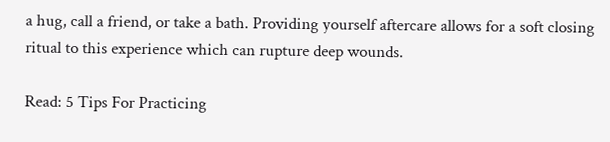a hug, call a friend, or take a bath. Providing yourself aftercare allows for a soft closing ritual to this experience which can rupture deep wounds.

Read: 5 Tips For Practicing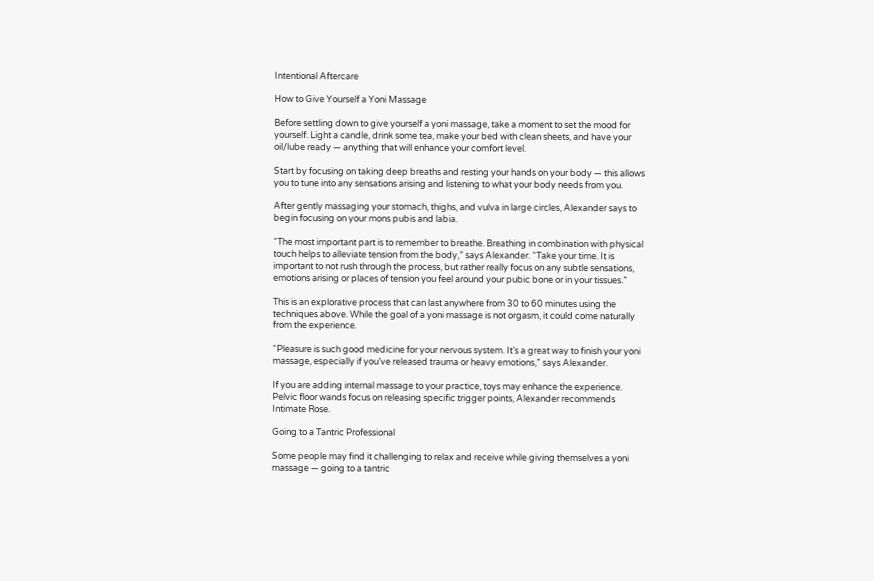Intentional Aftercare

How to Give Yourself a Yoni Massage

Before settling down to give yourself a yoni massage, take a moment to set the mood for yourself. Light a candle, drink some tea, make your bed with clean sheets, and have your oil/lube ready — anything that will enhance your comfort level.

Start by focusing on taking deep breaths and resting your hands on your body — this allows you to tune into any sensations arising and listening to what your body needs from you.

After gently massaging your stomach, thighs, and vulva in large circles, Alexander says to begin focusing on your mons pubis and labia.

“The most important part is to remember to breathe. Breathing in combination with physical touch helps to alleviate tension from the body,” says Alexander. “Take your time. It is important to not rush through the process, but rather really focus on any subtle sensations, emotions arising or places of tension you feel around your pubic bone or in your tissues.”

This is an explorative process that can last anywhere from 30 to 60 minutes using the techniques above. While the goal of a yoni massage is not orgasm, it could come naturally from the experience.

“Pleasure is such good medicine for your nervous system. It’s a great way to finish your yoni massage, especially if you’ve released trauma or heavy emotions,” says Alexander.

If you are adding internal massage to your practice, toys may enhance the experience. Pelvic floor wands focus on releasing specific trigger points, Alexander recommends Intimate Rose.

Going to a Tantric Professional

Some people may find it challenging to relax and receive while giving themselves a yoni massage — going to a tantric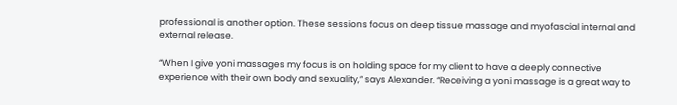professional is another option. These sessions focus on deep tissue massage and myofascial internal and external release.

“When I give yoni massages my focus is on holding space for my client to have a deeply connective experience with their own body and sexuality,” says Alexander. “Receiving a yoni massage is a great way to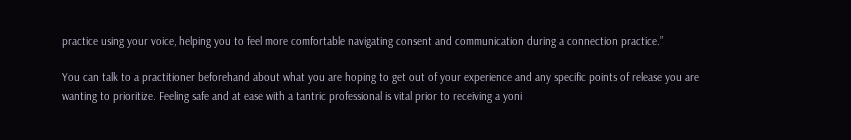practice using your voice, helping you to feel more comfortable navigating consent and communication during a connection practice.”

You can talk to a practitioner beforehand about what you are hoping to get out of your experience and any specific points of release you are wanting to prioritize. Feeling safe and at ease with a tantric professional is vital prior to receiving a yoni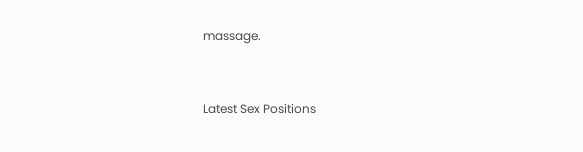massage.


Latest Sex Positions